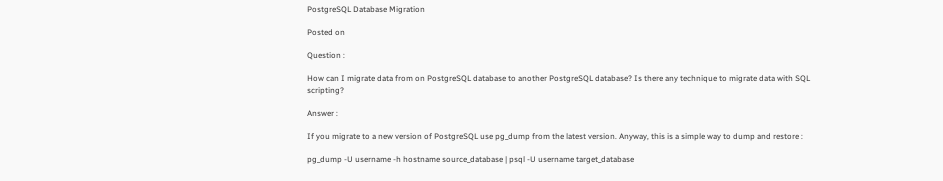PostgreSQL Database Migration

Posted on

Question :

How can I migrate data from on PostgreSQL database to another PostgreSQL database? Is there any technique to migrate data with SQL scripting?

Answer :

If you migrate to a new version of PostgreSQL use pg_dump from the latest version. Anyway, this is a simple way to dump and restore :

pg_dump -U username -h hostname source_database | psql -U username target_database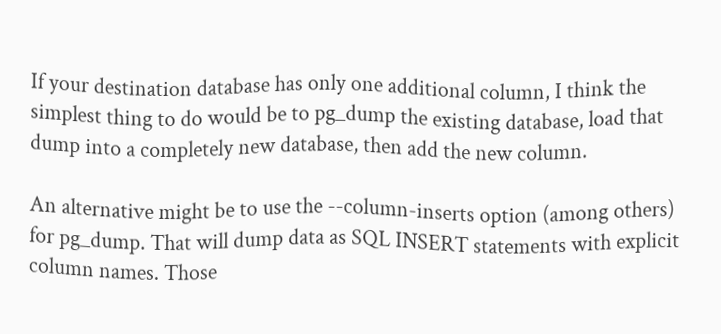If your destination database has only one additional column, I think the simplest thing to do would be to pg_dump the existing database, load that dump into a completely new database, then add the new column.

An alternative might be to use the --column-inserts option (among others) for pg_dump. That will dump data as SQL INSERT statements with explicit column names. Those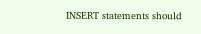INSERT statements should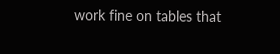work fine on tables that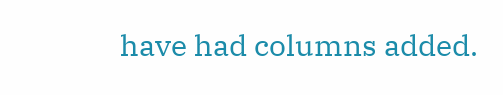have had columns added.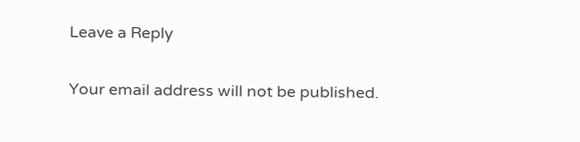Leave a Reply

Your email address will not be published.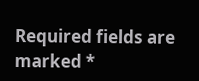Required fields are marked *